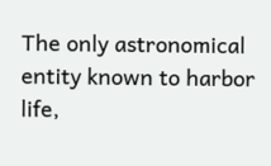The only astronomical entity known to harbor life,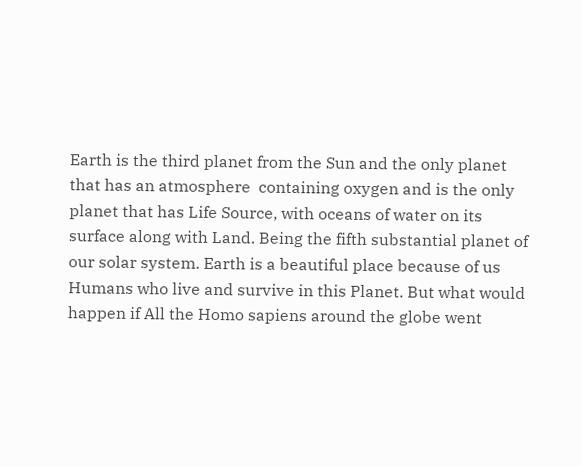Earth is the third planet from the Sun and the only planet that has an atmosphere  containing oxygen and is the only planet that has Life Source, with oceans of water on its surface along with Land. Being the fifth substantial planet of our solar system. Earth is a beautiful place because of us Humans who live and survive in this Planet. But what would happen if All the Homo sapiens around the globe went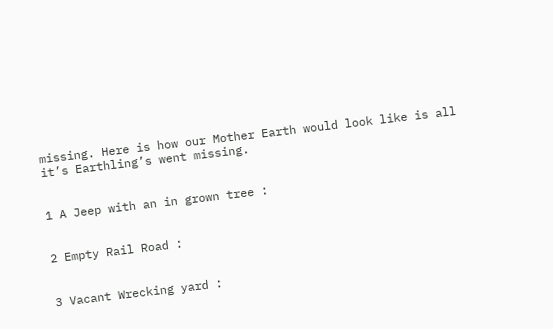missing. Here is how our Mother Earth would look like is all it’s Earthling’s went missing.


1 A Jeep with an in grown tree :


2 Empty Rail Road :


3 Vacant Wrecking yard :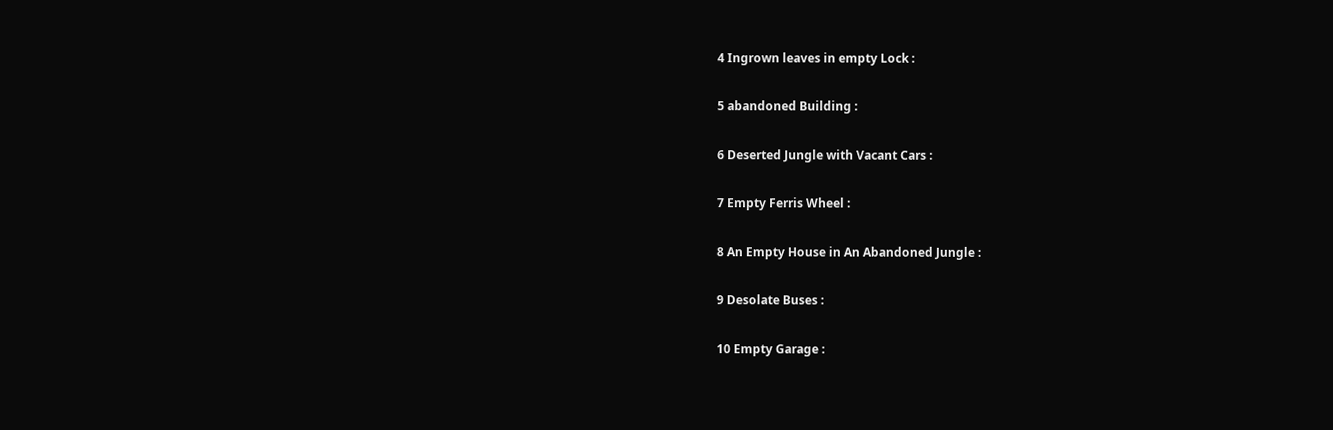4 Ingrown leaves in empty Lock :


5 abandoned Building :


6 Deserted Jungle with Vacant Cars :


7 Empty Ferris Wheel :


8 An Empty House in An Abandoned Jungle :


9 Desolate Buses :


10 Empty Garage :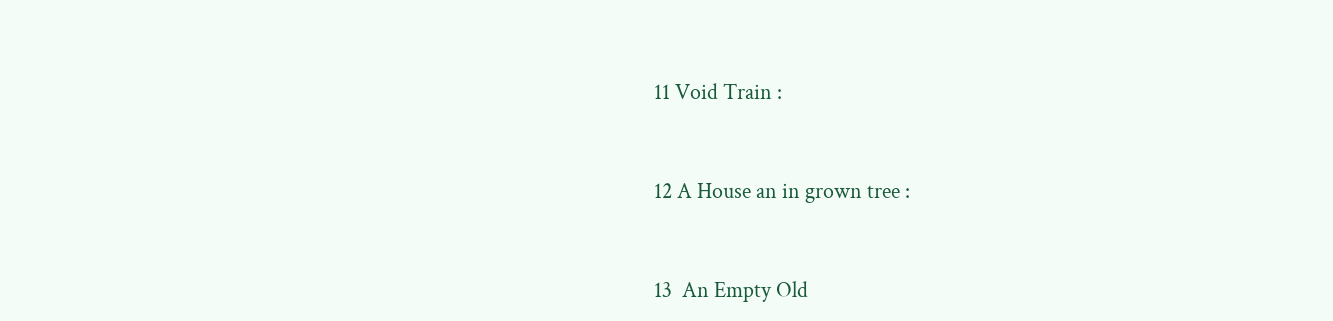11 Void Train :


12 A House an in grown tree :


13  An Empty Old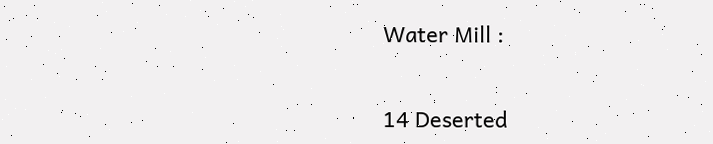Water Mill :


14 Deserted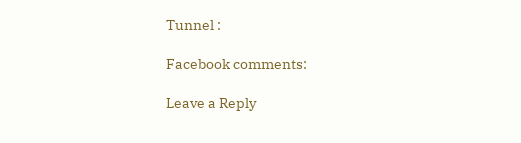Tunnel :

Facebook comments:

Leave a Reply